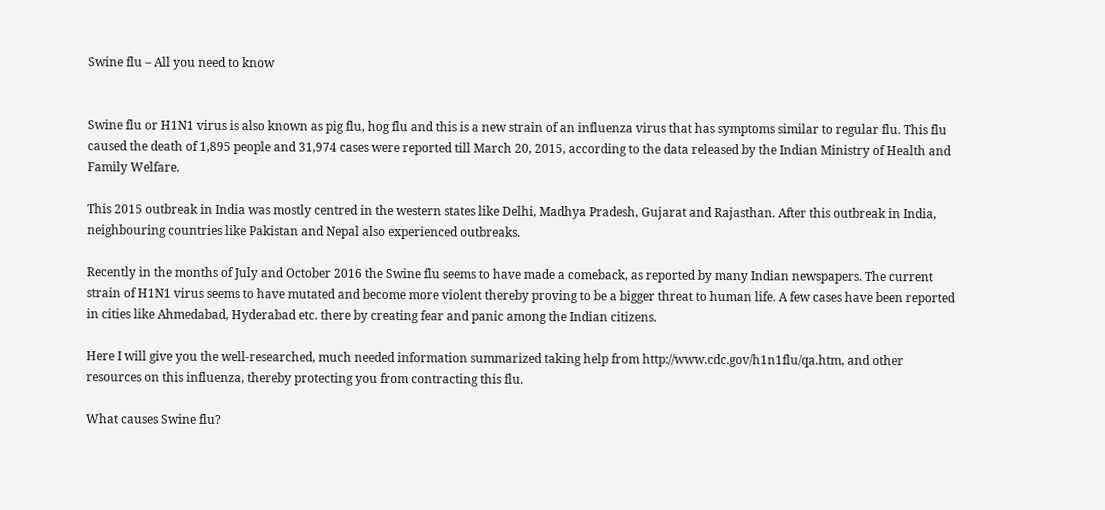Swine flu – All you need to know


Swine flu or H1N1 virus is also known as pig flu, hog flu and this is a new strain of an influenza virus that has symptoms similar to regular flu. This flu caused the death of 1,895 people and 31,974 cases were reported till March 20, 2015, according to the data released by the Indian Ministry of Health and Family Welfare.

This 2015 outbreak in India was mostly centred in the western states like Delhi, Madhya Pradesh, Gujarat and Rajasthan. After this outbreak in India, neighbouring countries like Pakistan and Nepal also experienced outbreaks.

Recently in the months of July and October 2016 the Swine flu seems to have made a comeback, as reported by many Indian newspapers. The current strain of H1N1 virus seems to have mutated and become more violent thereby proving to be a bigger threat to human life. A few cases have been reported in cities like Ahmedabad, Hyderabad etc. there by creating fear and panic among the Indian citizens.

Here I will give you the well-researched, much needed information summarized taking help from http://www.cdc.gov/h1n1flu/qa.htm, and other resources on this influenza, thereby protecting you from contracting this flu.

What causes Swine flu?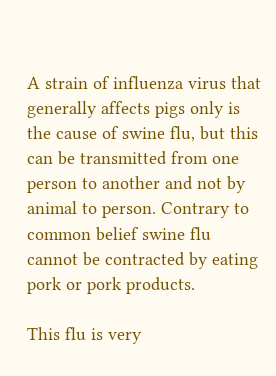A strain of influenza virus that generally affects pigs only is the cause of swine flu, but this can be transmitted from one person to another and not by animal to person. Contrary to common belief swine flu cannot be contracted by eating pork or pork products.

This flu is very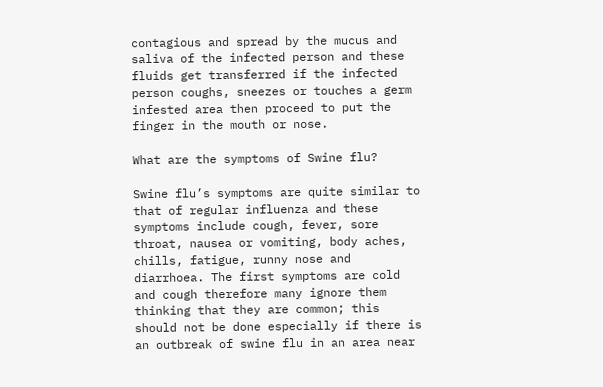contagious and spread by the mucus and saliva of the infected person and these fluids get transferred if the infected person coughs, sneezes or touches a germ infested area then proceed to put the finger in the mouth or nose.

What are the symptoms of Swine flu?

Swine flu’s symptoms are quite similar to that of regular influenza and these symptoms include cough, fever, sore throat, nausea or vomiting, body aches, chills, fatigue, runny nose and diarrhoea. The first symptoms are cold and cough therefore many ignore them thinking that they are common; this should not be done especially if there is an outbreak of swine flu in an area near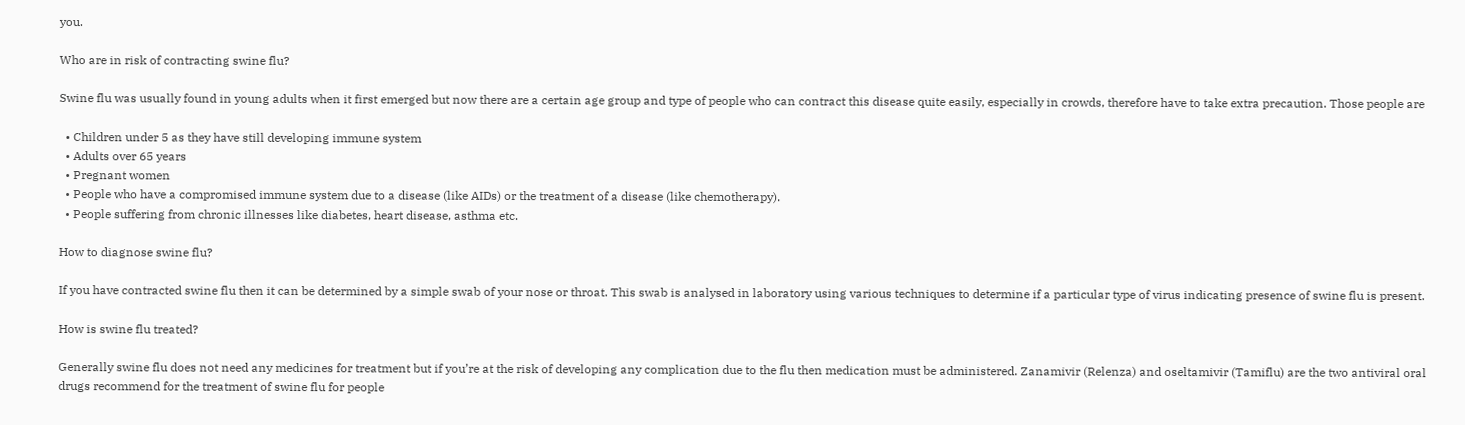you.

Who are in risk of contracting swine flu?

Swine flu was usually found in young adults when it first emerged but now there are a certain age group and type of people who can contract this disease quite easily, especially in crowds, therefore have to take extra precaution. Those people are

  • Children under 5 as they have still developing immune system
  • Adults over 65 years
  • Pregnant women
  • People who have a compromised immune system due to a disease (like AIDs) or the treatment of a disease (like chemotherapy).
  • People suffering from chronic illnesses like diabetes, heart disease, asthma etc.

How to diagnose swine flu?

If you have contracted swine flu then it can be determined by a simple swab of your nose or throat. This swab is analysed in laboratory using various techniques to determine if a particular type of virus indicating presence of swine flu is present.

How is swine flu treated?

Generally swine flu does not need any medicines for treatment but if you’re at the risk of developing any complication due to the flu then medication must be administered. Zanamivir (Relenza) and oseltamivir (Tamiflu) are the two antiviral oral drugs recommend for the treatment of swine flu for people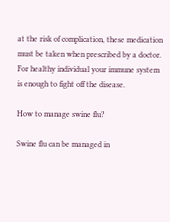at the risk of complication, these medication must be taken when prescribed by a doctor. For healthy individual your immune system is enough to fight off the disease.

How to manage swine flu?

Swine flu can be managed in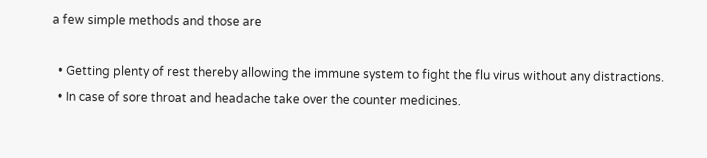a few simple methods and those are

  • Getting plenty of rest thereby allowing the immune system to fight the flu virus without any distractions.
  • In case of sore throat and headache take over the counter medicines.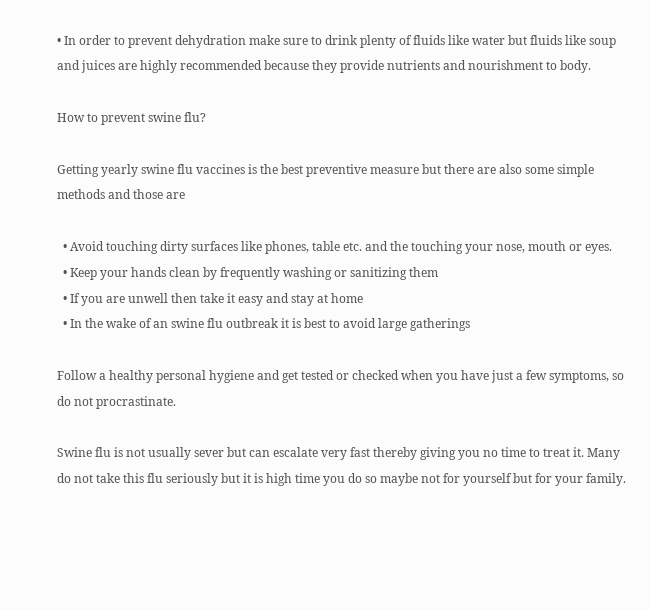• In order to prevent dehydration make sure to drink plenty of fluids like water but fluids like soup and juices are highly recommended because they provide nutrients and nourishment to body.

How to prevent swine flu?

Getting yearly swine flu vaccines is the best preventive measure but there are also some simple methods and those are

  • Avoid touching dirty surfaces like phones, table etc. and the touching your nose, mouth or eyes.
  • Keep your hands clean by frequently washing or sanitizing them
  • If you are unwell then take it easy and stay at home
  • In the wake of an swine flu outbreak it is best to avoid large gatherings

Follow a healthy personal hygiene and get tested or checked when you have just a few symptoms, so do not procrastinate.

Swine flu is not usually sever but can escalate very fast thereby giving you no time to treat it. Many do not take this flu seriously but it is high time you do so maybe not for yourself but for your family.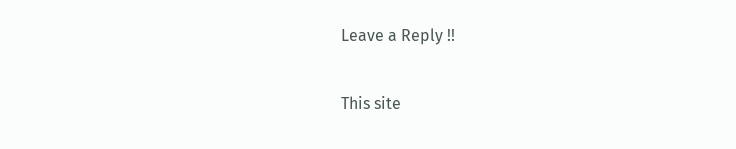Leave a Reply !!

This site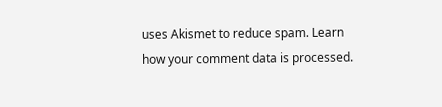uses Akismet to reduce spam. Learn how your comment data is processed.